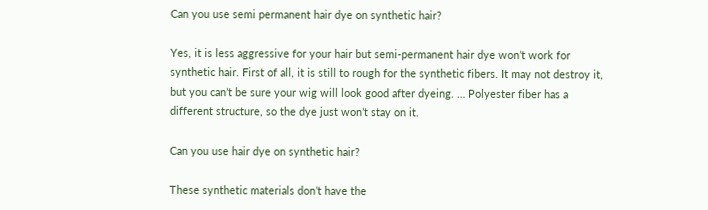Can you use semi permanent hair dye on synthetic hair?

Yes, it is less aggressive for your hair but semi-permanent hair dye won’t work for synthetic hair. First of all, it is still to rough for the synthetic fibers. It may not destroy it, but you can’t be sure your wig will look good after dyeing. … Polyester fiber has a different structure, so the dye just won’t stay on it.

Can you use hair dye on synthetic hair?

These synthetic materials don’t have the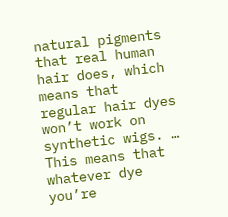natural pigments that real human hair does, which means that regular hair dyes won’t work on synthetic wigs. … This means that whatever dye you’re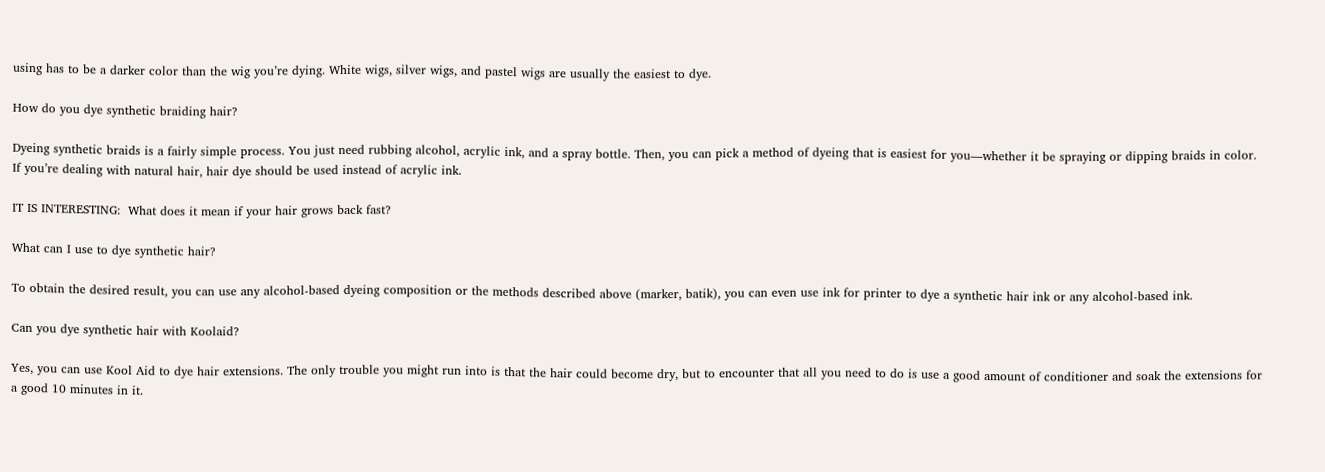using has to be a darker color than the wig you’re dying. White wigs, silver wigs, and pastel wigs are usually the easiest to dye.

How do you dye synthetic braiding hair?

Dyeing synthetic braids is a fairly simple process. You just need rubbing alcohol, acrylic ink, and a spray bottle. Then, you can pick a method of dyeing that is easiest for you—whether it be spraying or dipping braids in color. If you’re dealing with natural hair, hair dye should be used instead of acrylic ink.

IT IS INTERESTING:  What does it mean if your hair grows back fast?

What can I use to dye synthetic hair?

To obtain the desired result, you can use any alcohol-based dyeing composition or the methods described above (marker, batik), you can even use ink for printer to dye a synthetic hair ink or any alcohol-based ink.

Can you dye synthetic hair with Koolaid?

Yes, you can use Kool Aid to dye hair extensions. The only trouble you might run into is that the hair could become dry, but to encounter that all you need to do is use a good amount of conditioner and soak the extensions for a good 10 minutes in it.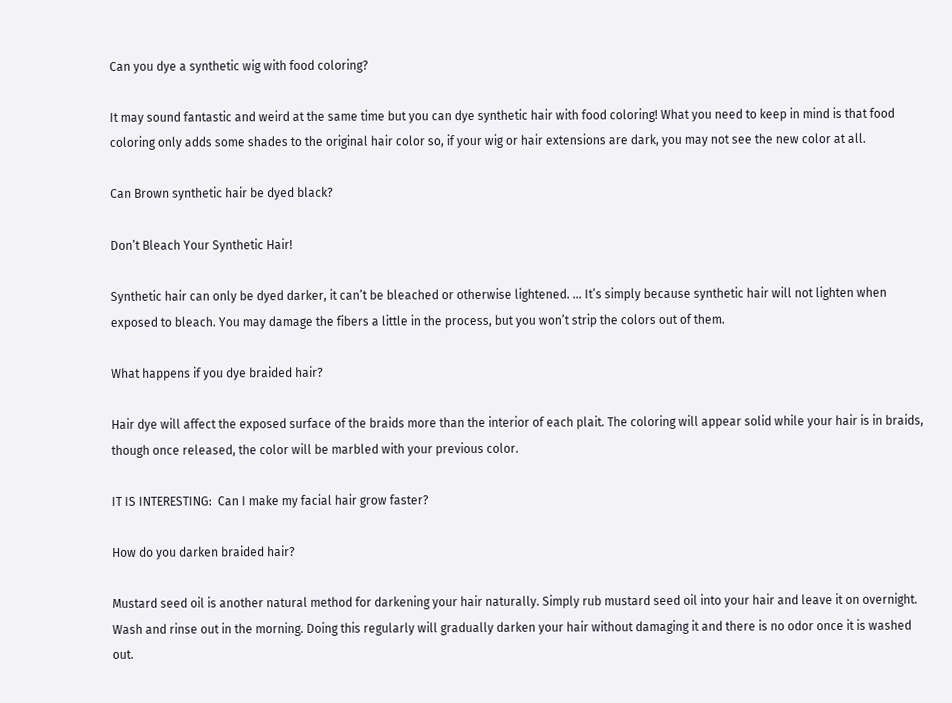Can you dye a synthetic wig with food coloring?

It may sound fantastic and weird at the same time but you can dye synthetic hair with food coloring! What you need to keep in mind is that food coloring only adds some shades to the original hair color so, if your wig or hair extensions are dark, you may not see the new color at all.

Can Brown synthetic hair be dyed black?

Don’t Bleach Your Synthetic Hair!

Synthetic hair can only be dyed darker, it can’t be bleached or otherwise lightened. … It’s simply because synthetic hair will not lighten when exposed to bleach. You may damage the fibers a little in the process, but you won’t strip the colors out of them.

What happens if you dye braided hair?

Hair dye will affect the exposed surface of the braids more than the interior of each plait. The coloring will appear solid while your hair is in braids, though once released, the color will be marbled with your previous color.

IT IS INTERESTING:  Can I make my facial hair grow faster?

How do you darken braided hair?

Mustard seed oil is another natural method for darkening your hair naturally. Simply rub mustard seed oil into your hair and leave it on overnight. Wash and rinse out in the morning. Doing this regularly will gradually darken your hair without damaging it and there is no odor once it is washed out.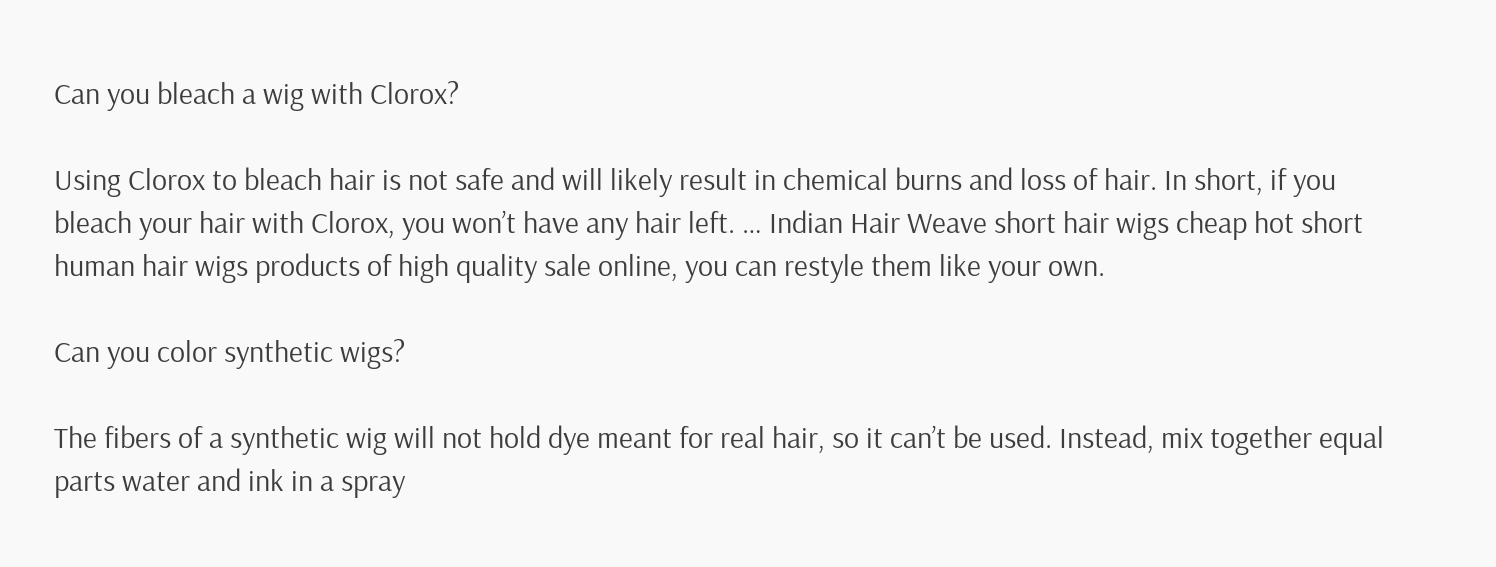Can you bleach a wig with Clorox?

Using Clorox to bleach hair is not safe and will likely result in chemical burns and loss of hair. In short, if you bleach your hair with Clorox, you won’t have any hair left. … Indian Hair Weave short hair wigs cheap hot short human hair wigs products of high quality sale online, you can restyle them like your own.

Can you color synthetic wigs?

The fibers of a synthetic wig will not hold dye meant for real hair, so it can’t be used. Instead, mix together equal parts water and ink in a spray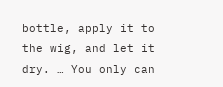bottle, apply it to the wig, and let it dry. … You only can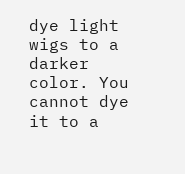dye light wigs to a darker color. You cannot dye it to a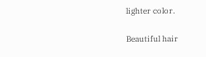lighter color.

Beautiful hair